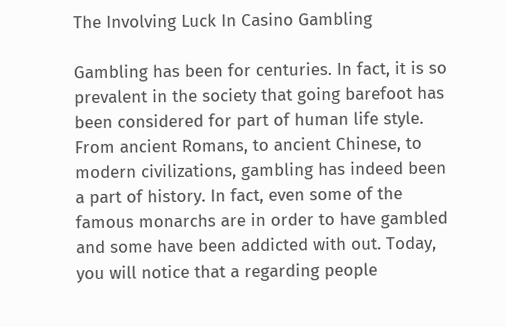The Involving Luck In Casino Gambling

Gambling has been for centuries. In fact, it is so prevalent in the society that going barefoot has been considered for part of human life style. From ancient Romans, to ancient Chinese, to modern civilizations, gambling has indeed been a part of history. In fact, even some of the famous monarchs are in order to have gambled and some have been addicted with out. Today, you will notice that a regarding people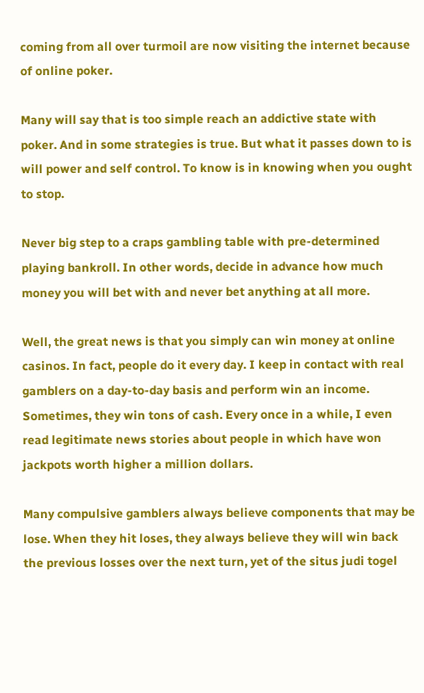coming from all over turmoil are now visiting the internet because of online poker.

Many will say that is too simple reach an addictive state with poker. And in some strategies is true. But what it passes down to is will power and self control. To know is in knowing when you ought to stop.

Never big step to a craps gambling table with pre-determined playing bankroll. In other words, decide in advance how much money you will bet with and never bet anything at all more.

Well, the great news is that you simply can win money at online casinos. In fact, people do it every day. I keep in contact with real gamblers on a day-to-day basis and perform win an income. Sometimes, they win tons of cash. Every once in a while, I even read legitimate news stories about people in which have won jackpots worth higher a million dollars.

Many compulsive gamblers always believe components that may be lose. When they hit loses, they always believe they will win back the previous losses over the next turn, yet of the situs judi togel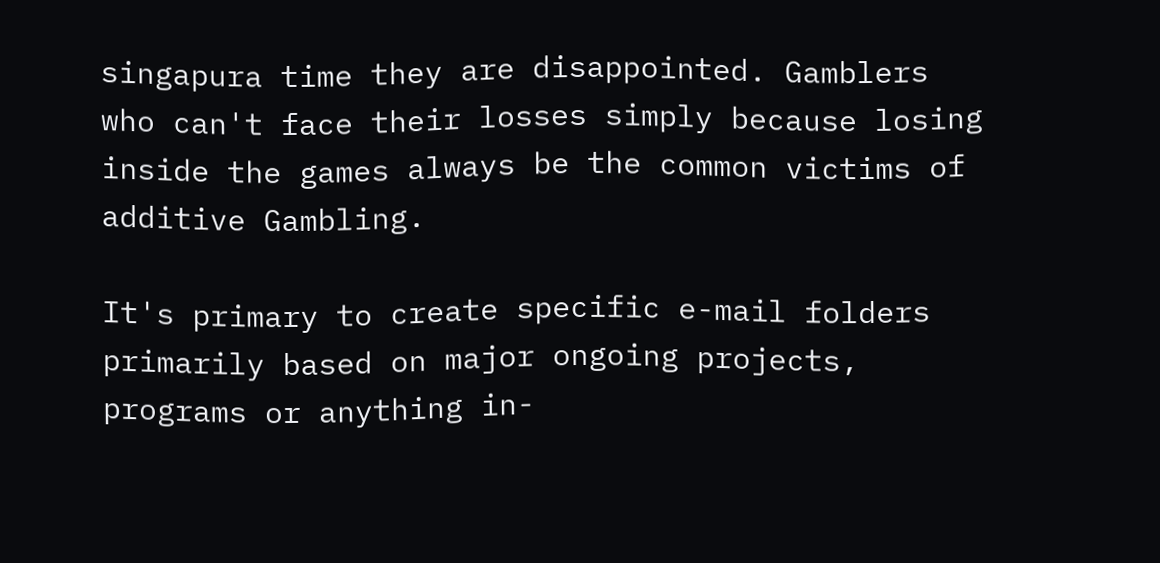singapura time they are disappointed. Gamblers who can't face their losses simply because losing inside the games always be the common victims of additive Gambling.

It's primary to create specific e-mail folders primarily based on major ongoing projects, programs or anything in-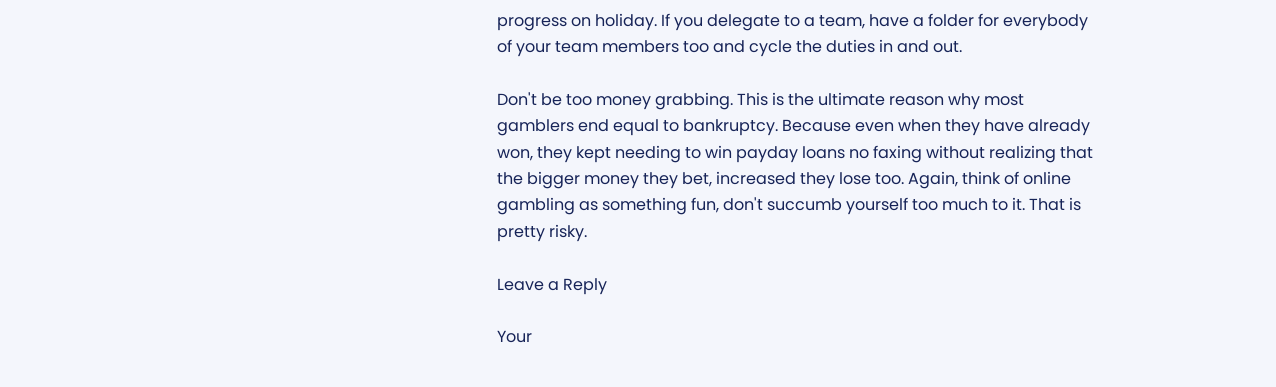progress on holiday. If you delegate to a team, have a folder for everybody of your team members too and cycle the duties in and out.

Don't be too money grabbing. This is the ultimate reason why most gamblers end equal to bankruptcy. Because even when they have already won, they kept needing to win payday loans no faxing without realizing that the bigger money they bet, increased they lose too. Again, think of online gambling as something fun, don't succumb yourself too much to it. That is pretty risky.

Leave a Reply

Your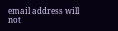email address will not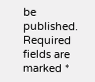be published. Required fields are marked *